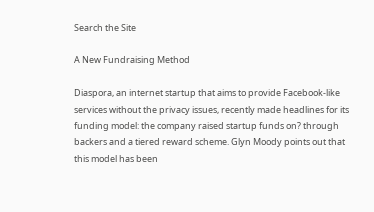Search the Site

A New Fundraising Method

Diaspora, an internet startup that aims to provide Facebook-like services without the privacy issues, recently made headlines for its funding model: the company raised startup funds on? through backers and a tiered reward scheme. Glyn Moody points out that this model has been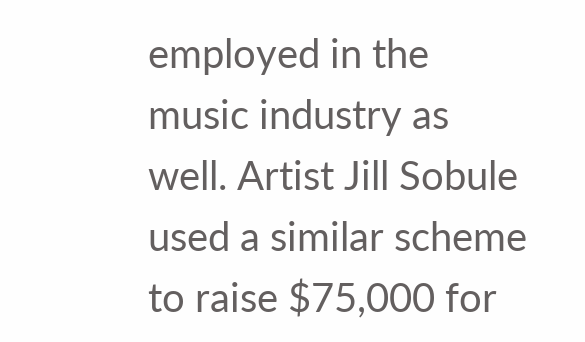employed in the music industry as well. Artist Jill Sobule used a similar scheme to raise $75,000 for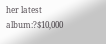her latest album:?$10,000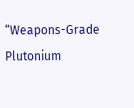“Weapons-Grade Plutonium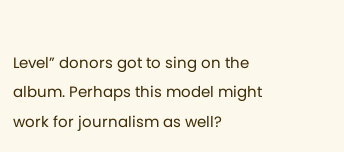Level” donors got to sing on the album. Perhaps this model might work for journalism as well?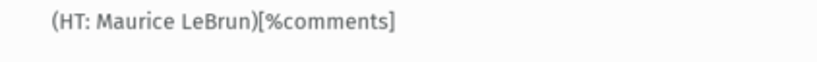(HT: Maurice LeBrun)[%comments]